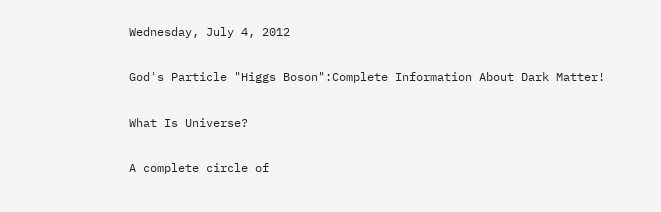Wednesday, July 4, 2012

God's Particle "Higgs Boson":Complete Information About Dark Matter!

What Is Universe?

A complete circle of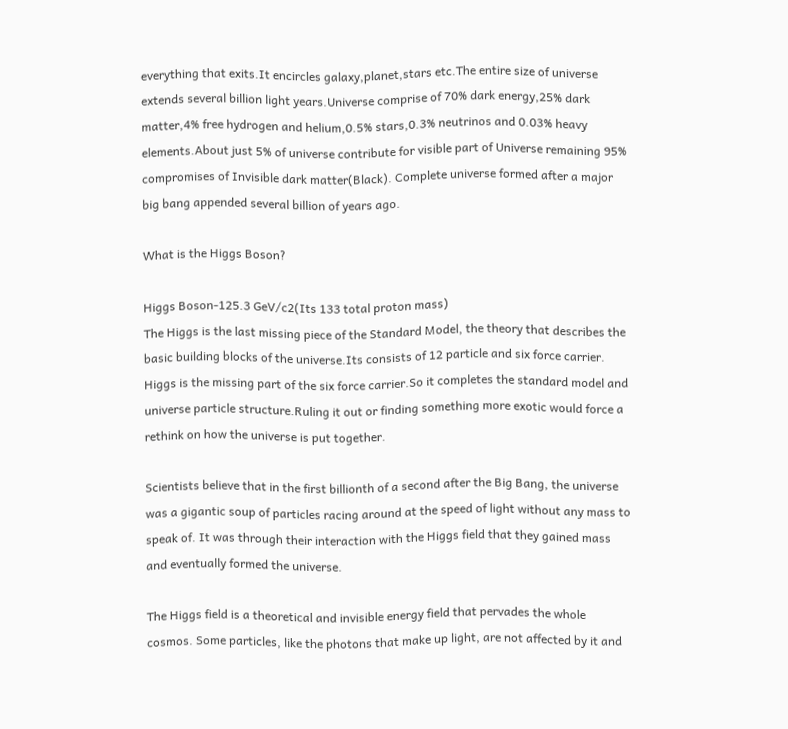everything that exits.It encircles galaxy,planet,stars etc.The entire size of universe extends several billion light years.Universe comprise of 70% dark energy,25% dark matter,4% free hydrogen and helium,0.5% stars,0.3% neutrinos and 0.03% heavy  elements.About just 5% of universe contribute for visible part of Universe remaining 95% compromises of Invisible dark matter(Black). Complete universe formed after a major big bang appended several billion of years ago.

What is the Higgs Boson?

Higgs Boson-125.3 GeV/c2(Its 133 total proton mass)
The Higgs is the last missing piece of the Standard Model, the theory that describes the basic building blocks of the universe.Its consists of 12 particle and six force carrier. Higgs is the missing part of the six force carrier.So it completes the standard model and universe particle structure.Ruling it out or finding something more exotic would force a rethink on how the universe is put together.

Scientists believe that in the first billionth of a second after the Big Bang, the universe was a gigantic soup of particles racing around at the speed of light without any mass to speak of. It was through their interaction with the Higgs field that they gained mass and eventually formed the universe.

The Higgs field is a theoretical and invisible energy field that pervades the whole cosmos. Some particles, like the photons that make up light, are not affected by it and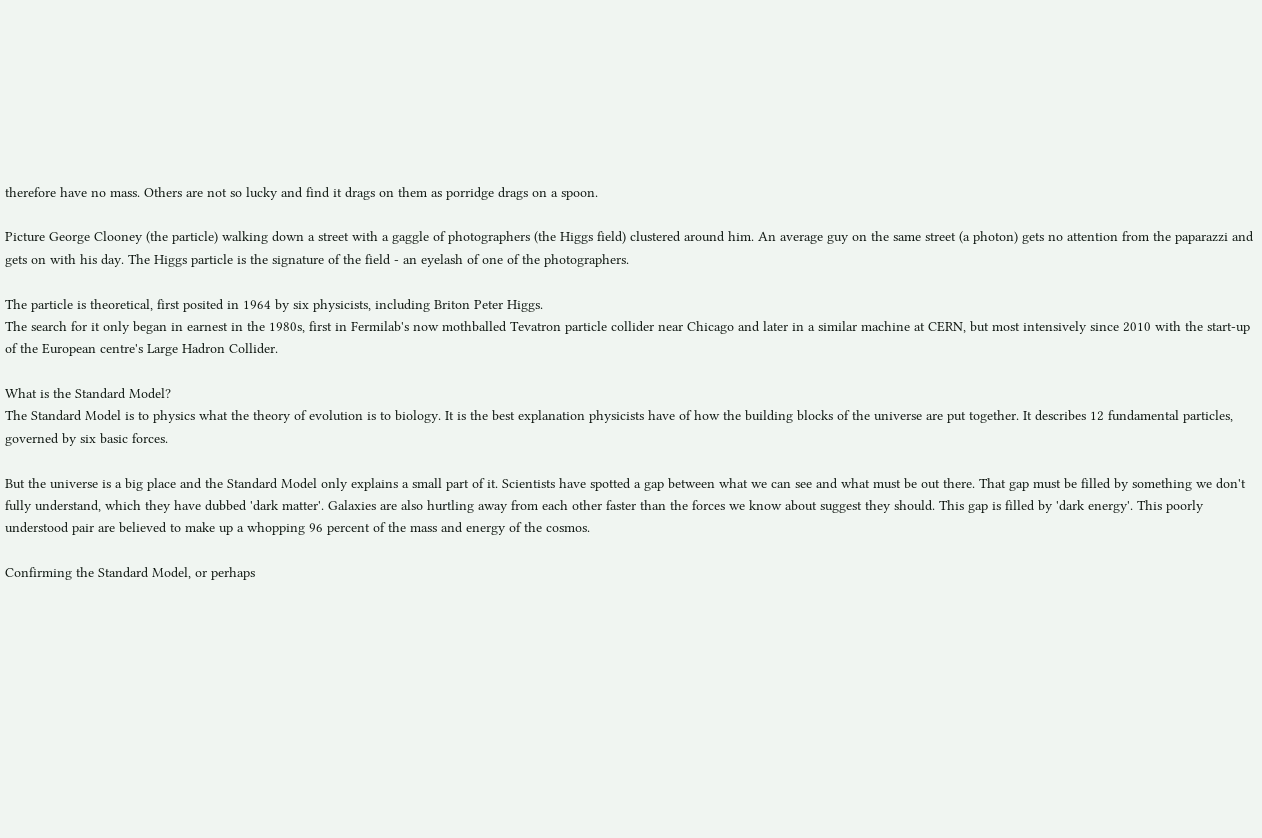therefore have no mass. Others are not so lucky and find it drags on them as porridge drags on a spoon.

Picture George Clooney (the particle) walking down a street with a gaggle of photographers (the Higgs field) clustered around him. An average guy on the same street (a photon) gets no attention from the paparazzi and gets on with his day. The Higgs particle is the signature of the field - an eyelash of one of the photographers.

The particle is theoretical, first posited in 1964 by six physicists, including Briton Peter Higgs.
The search for it only began in earnest in the 1980s, first in Fermilab's now mothballed Tevatron particle collider near Chicago and later in a similar machine at CERN, but most intensively since 2010 with the start-up of the European centre's Large Hadron Collider.

What is the Standard Model?
The Standard Model is to physics what the theory of evolution is to biology. It is the best explanation physicists have of how the building blocks of the universe are put together. It describes 12 fundamental particles, governed by six basic forces.

But the universe is a big place and the Standard Model only explains a small part of it. Scientists have spotted a gap between what we can see and what must be out there. That gap must be filled by something we don't fully understand, which they have dubbed 'dark matter'. Galaxies are also hurtling away from each other faster than the forces we know about suggest they should. This gap is filled by 'dark energy'. This poorly understood pair are believed to make up a whopping 96 percent of the mass and energy of the cosmos.

Confirming the Standard Model, or perhaps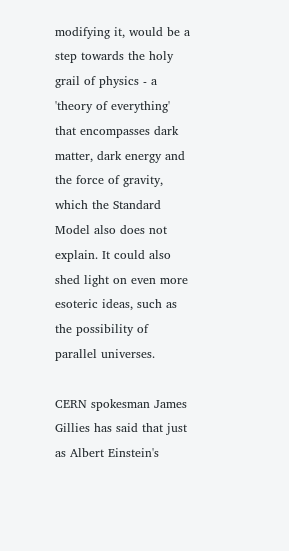modifying it, would be a step towards the holy grail of physics - a 'theory of everything' that encompasses dark matter, dark energy and the force of gravity, which the Standard Model also does not explain. It could also shed light on even more esoteric ideas, such as the possibility of parallel universes.

CERN spokesman James Gillies has said that just as Albert Einstein's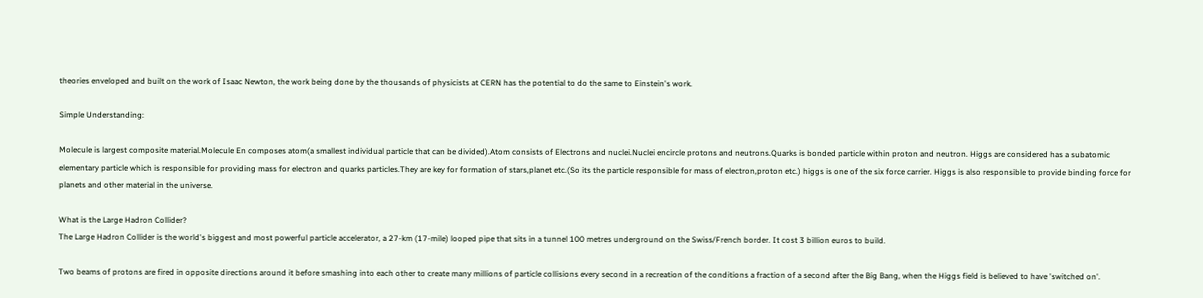theories enveloped and built on the work of Isaac Newton, the work being done by the thousands of physicists at CERN has the potential to do the same to Einstein's work.

Simple Understanding:

Molecule is largest composite material.Molecule En composes atom(a smallest individual particle that can be divided).Atom consists of Electrons and nuclei.Nuclei encircle protons and neutrons.Quarks is bonded particle within proton and neutron. Higgs are considered has a subatomic elementary particle which is responsible for providing mass for electron and quarks particles.They are key for formation of stars,planet etc.(So its the particle responsible for mass of electron,proton etc.) higgs is one of the six force carrier. Higgs is also responsible to provide binding force for planets and other material in the universe.

What is the Large Hadron Collider?
The Large Hadron Collider is the world's biggest and most powerful particle accelerator, a 27-km (17-mile) looped pipe that sits in a tunnel 100 metres underground on the Swiss/French border. It cost 3 billion euros to build.

Two beams of protons are fired in opposite directions around it before smashing into each other to create many millions of particle collisions every second in a recreation of the conditions a fraction of a second after the Big Bang, when the Higgs field is believed to have 'switched on'.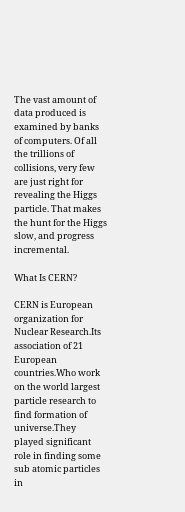The vast amount of data produced is examined by banks of computers. Of all the trillions of collisions, very few are just right for revealing the Higgs particle. That makes the hunt for the Higgs slow, and progress incremental.

What Is CERN?

CERN is European organization for Nuclear Research.Its association of 21 European countries.Who work on the world largest particle research to find formation of universe.They played significant  role in finding some sub atomic particles in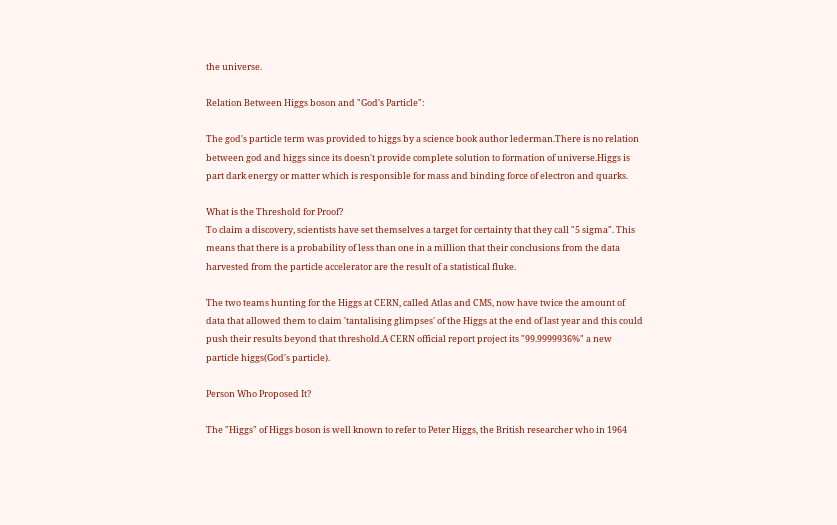the universe.

Relation Between Higgs boson and "God's Particle":

The god's particle term was provided to higgs by a science book author lederman.There is no relation between god and higgs since its doesn't provide complete solution to formation of universe.Higgs is part dark energy or matter which is responsible for mass and binding force of electron and quarks.

What is the Threshold for Proof?
To claim a discovery, scientists have set themselves a target for certainty that they call "5 sigma". This means that there is a probability of less than one in a million that their conclusions from the data harvested from the particle accelerator are the result of a statistical fluke.

The two teams hunting for the Higgs at CERN, called Atlas and CMS, now have twice the amount of data that allowed them to claim 'tantalising glimpses' of the Higgs at the end of last year and this could push their results beyond that threshold.A CERN official report project its "99.9999936%" a new particle higgs(God's particle).

Person Who Proposed It?

The "Higgs" of Higgs boson is well known to refer to Peter Higgs, the British researcher who in 1964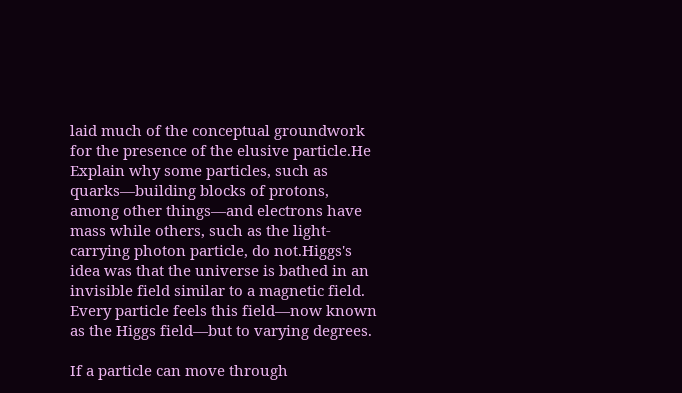laid much of the conceptual groundwork for the presence of the elusive particle.He Explain why some particles, such as quarks—building blocks of protons, among other things—and electrons have mass while others, such as the light-carrying photon particle, do not.Higgs's idea was that the universe is bathed in an invisible field similar to a magnetic field. Every particle feels this field—now known as the Higgs field—but to varying degrees.

If a particle can move through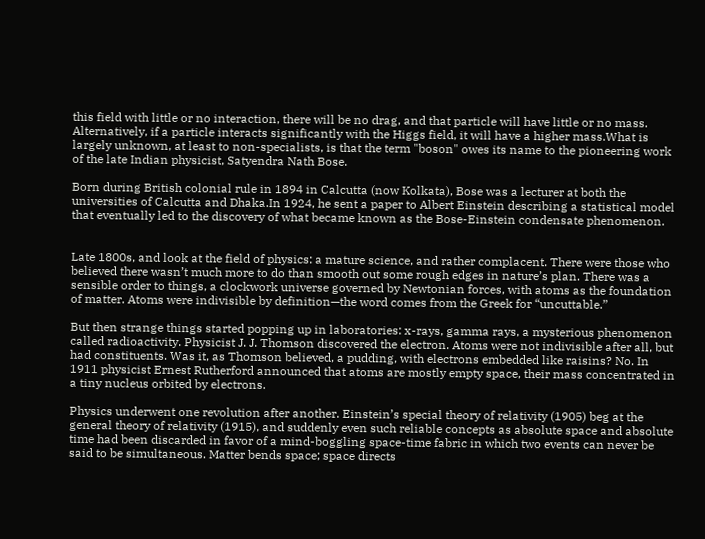this field with little or no interaction, there will be no drag, and that particle will have little or no mass. Alternatively, if a particle interacts significantly with the Higgs field, it will have a higher mass.What is largely unknown, at least to non-specialists, is that the term "boson" owes its name to the pioneering work of the late Indian physicist, Satyendra Nath Bose.

Born during British colonial rule in 1894 in Calcutta (now Kolkata), Bose was a lecturer at both the universities of Calcutta and Dhaka.In 1924, he sent a paper to Albert Einstein describing a statistical model that eventually led to the discovery of what became known as the Bose-Einstein condensate phenomenon.


Late 1800s, and look at the field of physics: a mature science, and rather complacent. There were those who believed there wasn’t much more to do than smooth out some rough edges in nature’s plan. There was a sensible order to things, a clockwork universe governed by Newtonian forces, with atoms as the foundation of matter. Atoms were indivisible by definition—the word comes from the Greek for “uncuttable.”

But then strange things started popping up in laboratories: x-rays, gamma rays, a mysterious phenomenon called radioactivity. Physicist J. J. Thomson discovered the electron. Atoms were not indivisible after all, but had constituents. Was it, as Thomson believed, a pudding, with electrons embedded like raisins? No. In 1911 physicist Ernest Rutherford announced that atoms are mostly empty space, their mass concentrated in a tiny nucleus orbited by electrons.

Physics underwent one revolution after another. Einstein’s special theory of relativity (1905) beg at the general theory of relativity (1915), and suddenly even such reliable concepts as absolute space and absolute time had been discarded in favor of a mind-boggling space-time fabric in which two events can never be said to be simultaneous. Matter bends space; space directs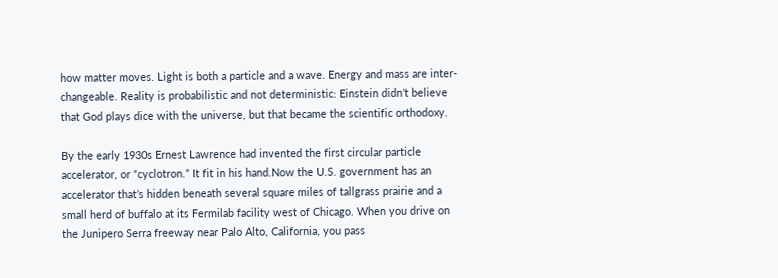how matter moves. Light is both a particle and a wave. Energy and mass are inter- changeable. Reality is probabilistic and not deterministic: Einstein didn’t believe that God plays dice with the universe, but that became the scientific orthodoxy.

By the early 1930s Ernest Lawrence had invented the first circular particle accelerator, or “cyclotron.” It fit in his hand.Now the U.S. government has an accelerator that’s hidden beneath several square miles of tallgrass prairie and a small herd of buffalo at its Fermilab facility west of Chicago. When you drive on the Junipero Serra freeway near Palo Alto, California, you pass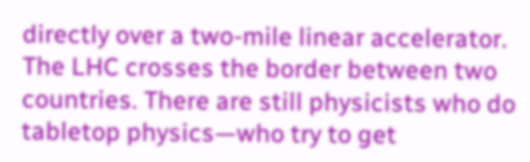directly over a two-mile linear accelerator. The LHC crosses the border between two countries. There are still physicists who do tabletop physics—who try to get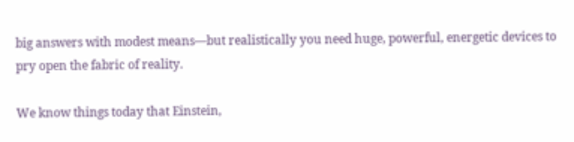big answers with modest means—but realistically you need huge, powerful, energetic devices to pry open the fabric of reality.

We know things today that Einstein,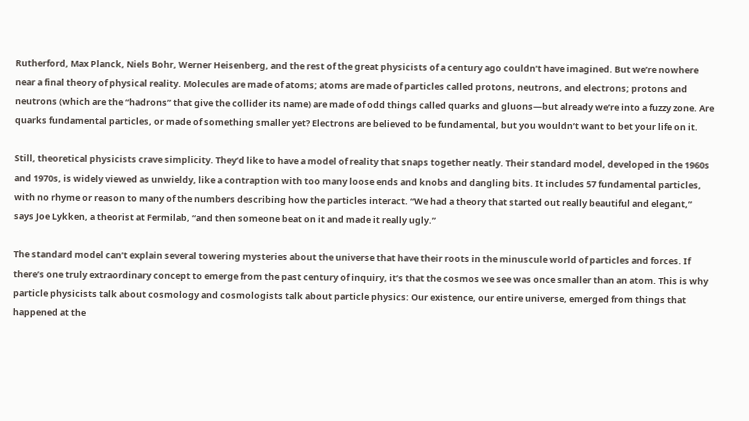Rutherford, Max Planck, Niels Bohr, Werner Heisenberg, and the rest of the great physicists of a century ago couldn’t have imagined. But we’re nowhere near a final theory of physical reality. Molecules are made of atoms; atoms are made of particles called protons, neutrons, and electrons; protons and neutrons (which are the “hadrons” that give the collider its name) are made of odd things called quarks and gluons—but already we’re into a fuzzy zone. Are quarks fundamental particles, or made of something smaller yet? Electrons are believed to be fundamental, but you wouldn’t want to bet your life on it.

Still, theoretical physicists crave simplicity. They’d like to have a model of reality that snaps together neatly. Their standard model, developed in the 1960s and 1970s, is widely viewed as unwieldy, like a contraption with too many loose ends and knobs and dangling bits. It includes 57 fundamental particles, with no rhyme or reason to many of the numbers describing how the particles interact. “We had a theory that started out really beautiful and elegant,” says Joe Lykken, a theorist at Fermilab, “and then someone beat on it and made it really ugly.”

The standard model can’t explain several towering mysteries about the universe that have their roots in the minuscule world of particles and forces. If there’s one truly extraordinary concept to emerge from the past century of inquiry, it’s that the cosmos we see was once smaller than an atom. This is why particle physicists talk about cosmology and cosmologists talk about particle physics: Our existence, our entire universe, emerged from things that happened at the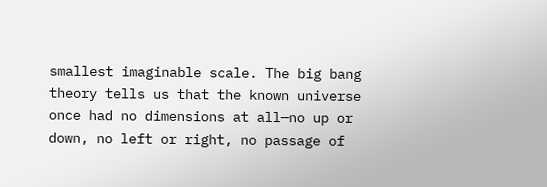smallest imaginable scale. The big bang theory tells us that the known universe once had no dimensions at all—no up or down, no left or right, no passage of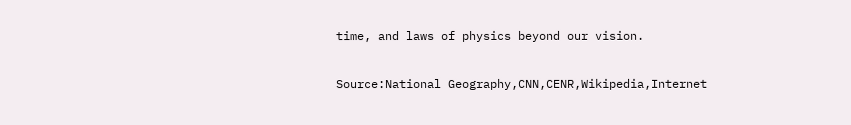time, and laws of physics beyond our vision.

Source:National Geography,CNN,CENR,Wikipedia,Internet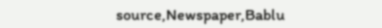source,Newspaper,Bablu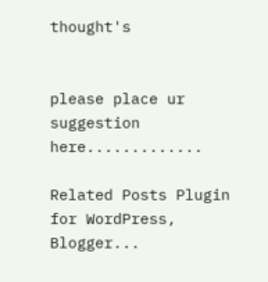thought's


please place ur suggestion here.............

Related Posts Plugin for WordPress, Blogger...